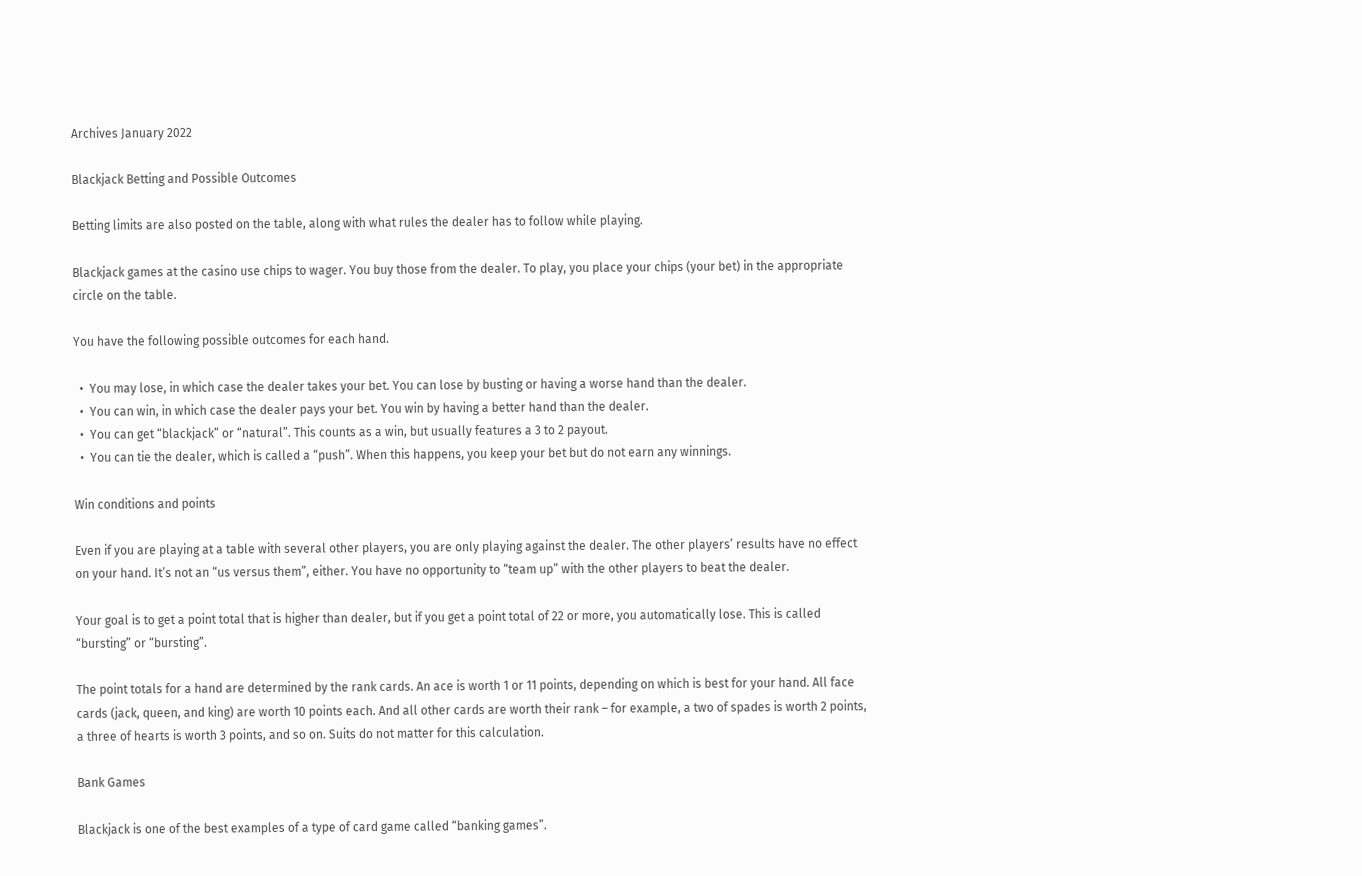Archives January 2022

Blackjack Betting and Possible Outcomes

Betting limits are also posted on the table, along with what rules the dealer has to follow while playing.

Blackjack games at the casino use chips to wager. You buy those from the dealer. To play, you place your chips (your bet) in the appropriate circle on the table.

You have the following possible outcomes for each hand.

  •  You may lose, in which case the dealer takes your bet. You can lose by busting or having a worse hand than the dealer.
  •  You can win, in which case the dealer pays your bet. You win by having a better hand than the dealer.
  •  You can get “blackjack” or “natural”. This counts as a win, but usually features a 3 to 2 payout.
  •  You can tie the dealer, which is called a “push”. When this happens, you keep your bet but do not earn any winnings.

Win conditions and points

Even if you are playing at a table with several other players, you are only playing against the dealer. The other players’ results have no effect on your hand. It’s not an “us versus them”, either. You have no opportunity to “team up” with the other players to beat the dealer.

Your goal is to get a point total that is higher than dealer, but if you get a point total of 22 or more, you automatically lose. This is called “bursting” or “bursting”.

The point totals for a hand are determined by the rank cards. An ace is worth 1 or 11 points, depending on which is best for your hand. All face cards (jack, queen, and king) are worth 10 points each. And all other cards are worth their rank – for example, a two of spades is worth 2 points, a three of hearts is worth 3 points, and so on. Suits do not matter for this calculation.

Bank Games

Blackjack is one of the best examples of a type of card game called “banking games”.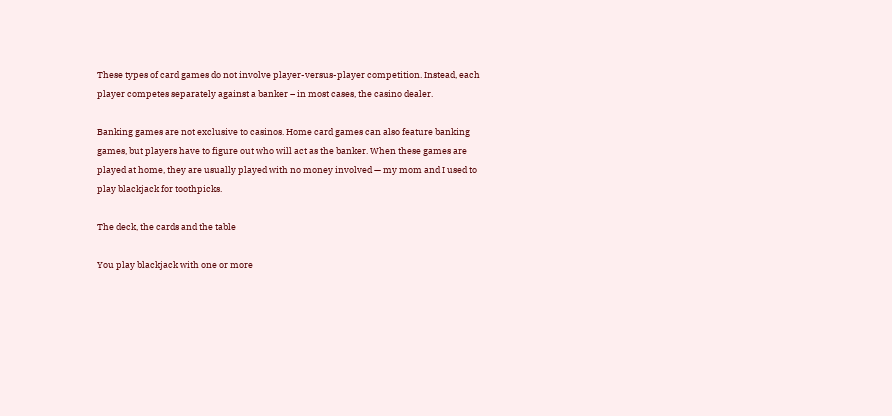These types of card games do not involve player-versus-player competition. Instead, each player competes separately against a banker – in most cases, the casino dealer.

Banking games are not exclusive to casinos. Home card games can also feature banking games, but players have to figure out who will act as the banker. When these games are played at home, they are usually played with no money involved — my mom and I used to play blackjack for toothpicks.

The deck, the cards and the table

You play blackjack with one or more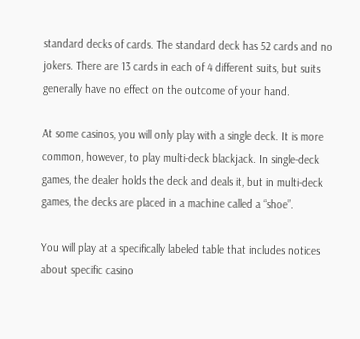standard decks of cards. The standard deck has 52 cards and no jokers. There are 13 cards in each of 4 different suits, but suits generally have no effect on the outcome of your hand.

At some casinos, you will only play with a single deck. It is more common, however, to play multi-deck blackjack. In single-deck games, the dealer holds the deck and deals it, but in multi-deck games, the decks are placed in a machine called a “shoe”.

You will play at a specifically labeled table that includes notices about specific casino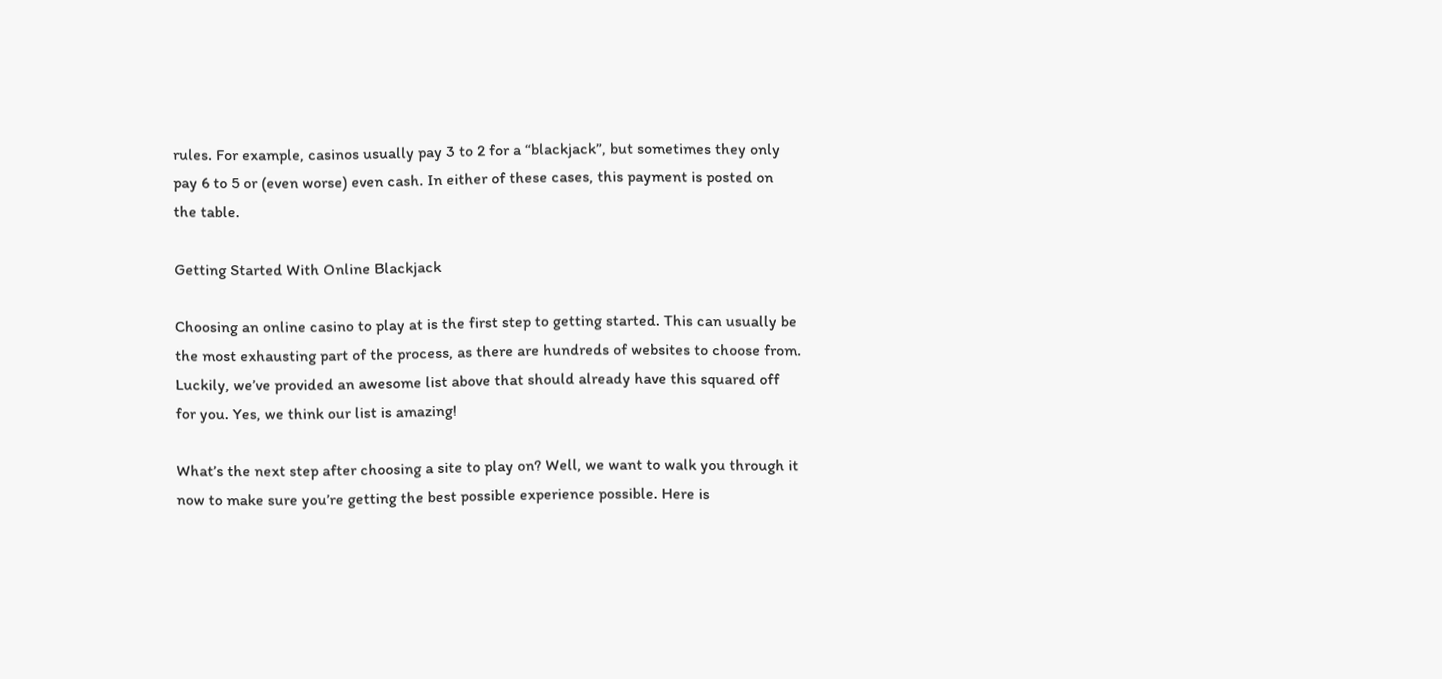rules. For example, casinos usually pay 3 to 2 for a “blackjack”, but sometimes they only pay 6 to 5 or (even worse) even cash. In either of these cases, this payment is posted on the table.

Getting Started With Online Blackjack

Choosing an online casino to play at is the first step to getting started. This can usually be the most exhausting part of the process, as there are hundreds of websites to choose from. Luckily, we’ve provided an awesome list above that should already have this squared off for you. Yes, we think our list is amazing!

What’s the next step after choosing a site to play on? Well, we want to walk you through it now to make sure you’re getting the best possible experience possible. Here is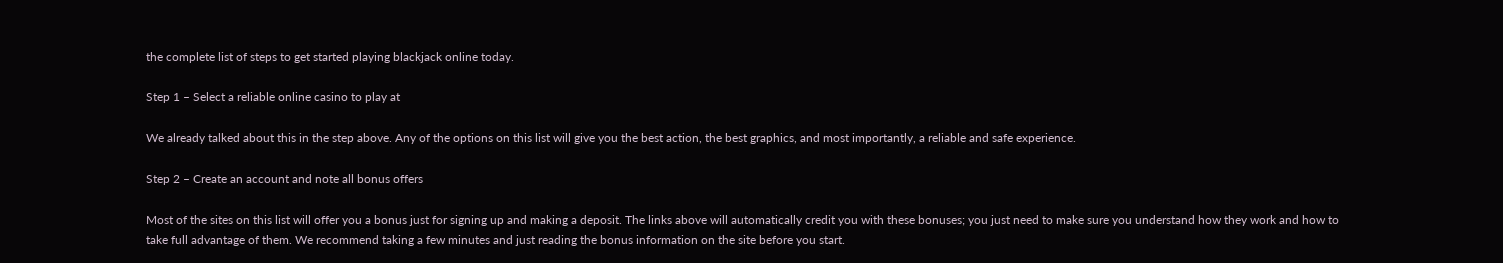the complete list of steps to get started playing blackjack online today.

Step 1 – Select a reliable online casino to play at

We already talked about this in the step above. Any of the options on this list will give you the best action, the best graphics, and most importantly, a reliable and safe experience.

Step 2 – Create an account and note all bonus offers

Most of the sites on this list will offer you a bonus just for signing up and making a deposit. The links above will automatically credit you with these bonuses; you just need to make sure you understand how they work and how to take full advantage of them. We recommend taking a few minutes and just reading the bonus information on the site before you start.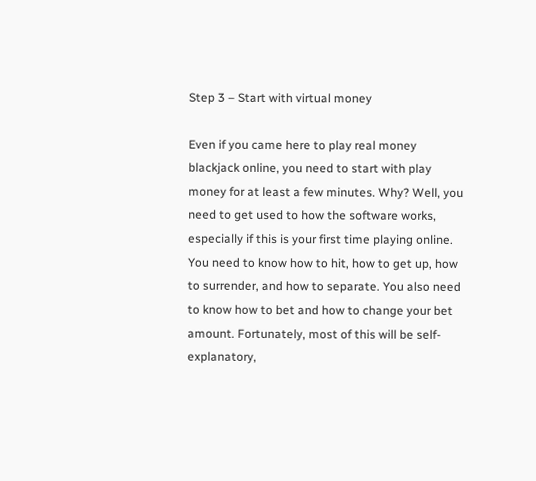Step 3 – Start with virtual money

Even if you came here to play real money blackjack online, you need to start with play money for at least a few minutes. Why? Well, you need to get used to how the software works, especially if this is your first time playing online. You need to know how to hit, how to get up, how to surrender, and how to separate. You also need to know how to bet and how to change your bet amount. Fortunately, most of this will be self-explanatory,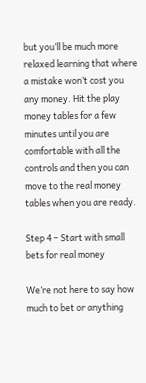but you’ll be much more relaxed learning that where a mistake won’t cost you any money. Hit the play money tables for a few minutes until you are comfortable with all the controls and then you can move to the real money tables when you are ready.

Step 4 – Start with small bets for real money

We’re not here to say how much to bet or anything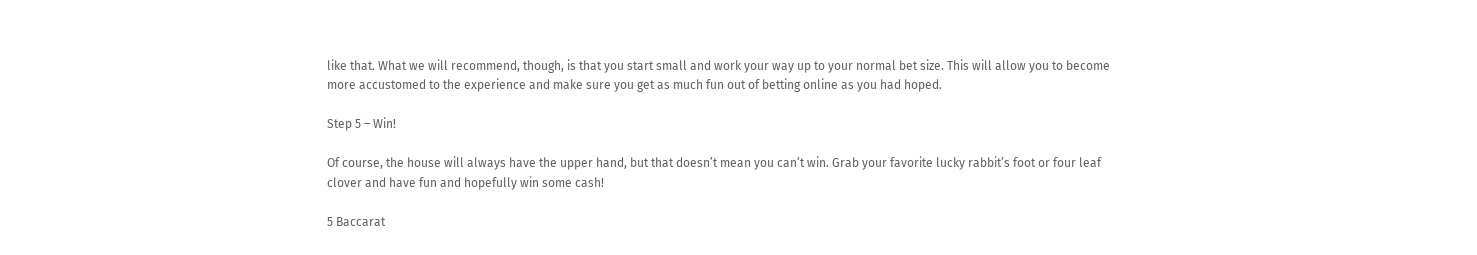like that. What we will recommend, though, is that you start small and work your way up to your normal bet size. This will allow you to become more accustomed to the experience and make sure you get as much fun out of betting online as you had hoped.

Step 5 – Win!

Of course, the house will always have the upper hand, but that doesn’t mean you can’t win. Grab your favorite lucky rabbit’s foot or four leaf clover and have fun and hopefully win some cash!

5 Baccarat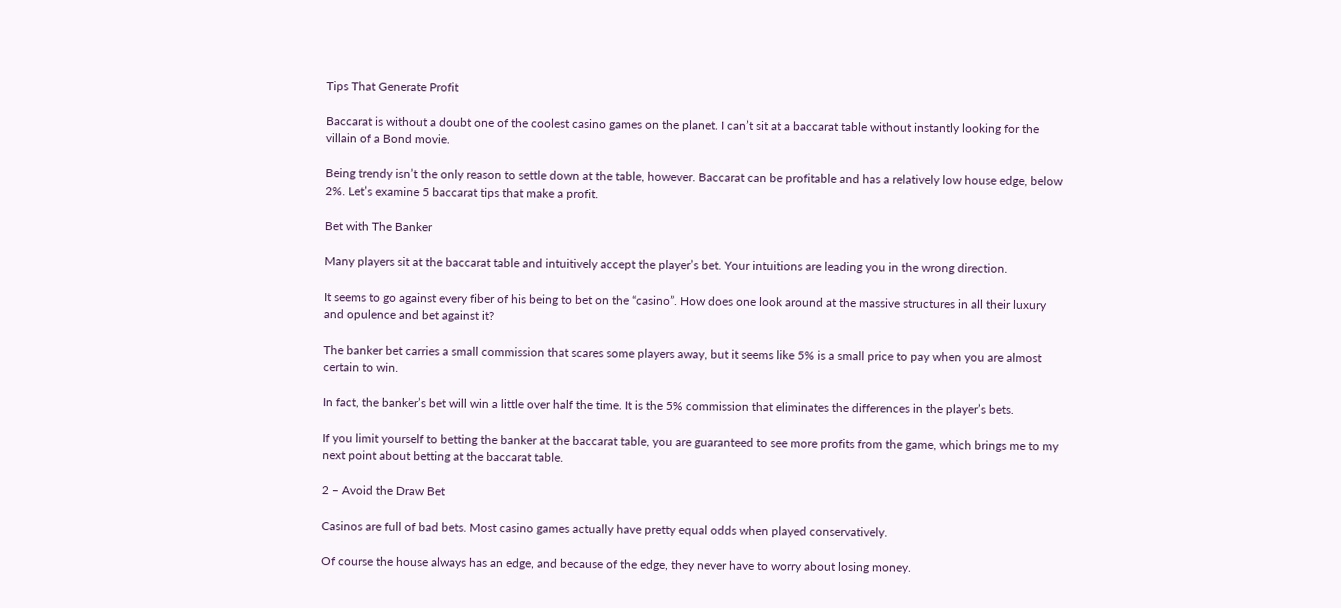Tips That Generate Profit

Baccarat is without a doubt one of the coolest casino games on the planet. I can’t sit at a baccarat table without instantly looking for the villain of a Bond movie.

Being trendy isn’t the only reason to settle down at the table, however. Baccarat can be profitable and has a relatively low house edge, below 2%. Let’s examine 5 baccarat tips that make a profit.

Bet with The Banker

Many players sit at the baccarat table and intuitively accept the player’s bet. Your intuitions are leading you in the wrong direction.

It seems to go against every fiber of his being to bet on the “casino”. How does one look around at the massive structures in all their luxury and opulence and bet against it?

The banker bet carries a small commission that scares some players away, but it seems like 5% is a small price to pay when you are almost certain to win.

In fact, the banker’s bet will win a little over half the time. It is the 5% commission that eliminates the differences in the player’s bets.

If you limit yourself to betting the banker at the baccarat table, you are guaranteed to see more profits from the game, which brings me to my next point about betting at the baccarat table.

2 – Avoid the Draw Bet

Casinos are full of bad bets. Most casino games actually have pretty equal odds when played conservatively.

Of course the house always has an edge, and because of the edge, they never have to worry about losing money.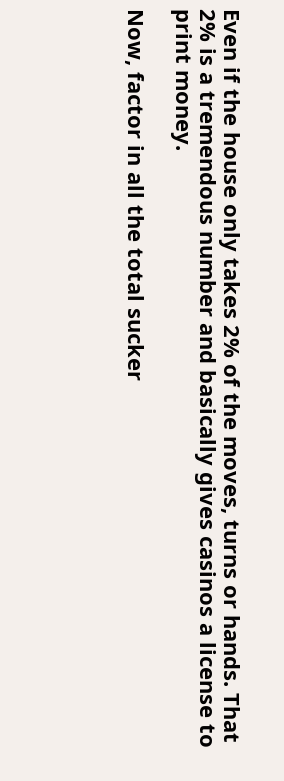Even if the house only takes 2% of the moves, turns or hands. That 2% is a tremendous number and basically gives casinos a license to print money.

Now, factor in all the total sucker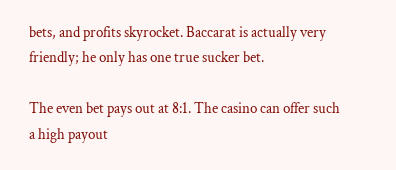bets, and profits skyrocket. Baccarat is actually very friendly; he only has one true sucker bet.

The even bet pays out at 8:1. The casino can offer such a high payout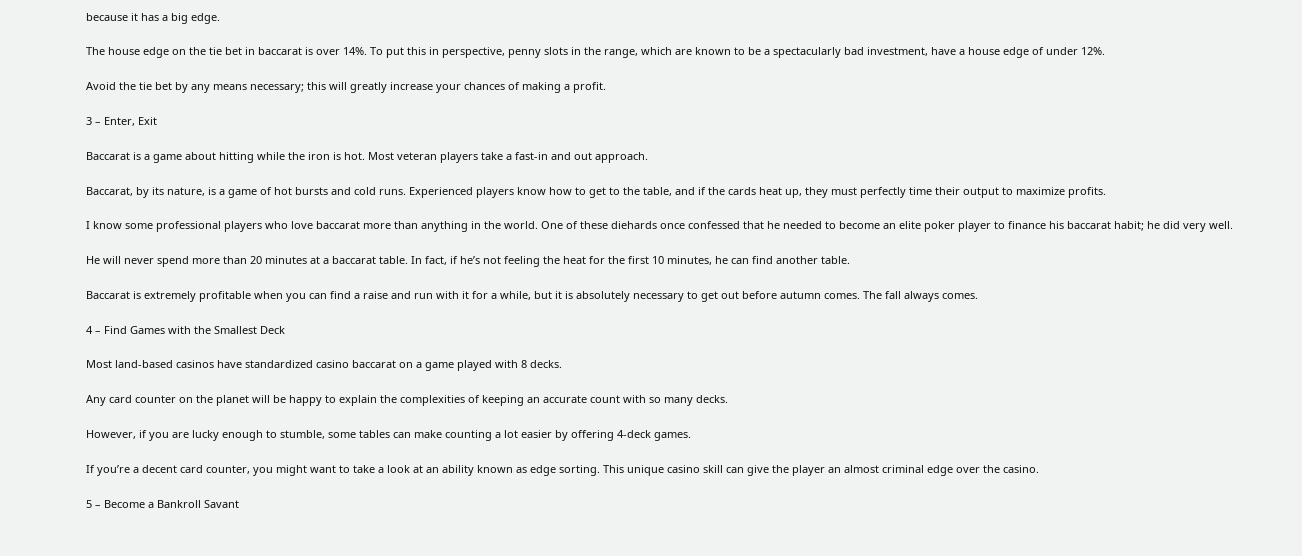because it has a big edge.

The house edge on the tie bet in baccarat is over 14%. To put this in perspective, penny slots in the range, which are known to be a spectacularly bad investment, have a house edge of under 12%.

Avoid the tie bet by any means necessary; this will greatly increase your chances of making a profit.

3 – Enter, Exit

Baccarat is a game about hitting while the iron is hot. Most veteran players take a fast-in and out approach.

Baccarat, by its nature, is a game of hot bursts and cold runs. Experienced players know how to get to the table, and if the cards heat up, they must perfectly time their output to maximize profits.

I know some professional players who love baccarat more than anything in the world. One of these diehards once confessed that he needed to become an elite poker player to finance his baccarat habit; he did very well.

He will never spend more than 20 minutes at a baccarat table. In fact, if he’s not feeling the heat for the first 10 minutes, he can find another table.

Baccarat is extremely profitable when you can find a raise and run with it for a while, but it is absolutely necessary to get out before autumn comes. The fall always comes.

4 – Find Games with the Smallest Deck

Most land-based casinos have standardized casino baccarat on a game played with 8 decks.

Any card counter on the planet will be happy to explain the complexities of keeping an accurate count with so many decks.

However, if you are lucky enough to stumble, some tables can make counting a lot easier by offering 4-deck games.

If you’re a decent card counter, you might want to take a look at an ability known as edge sorting. This unique casino skill can give the player an almost criminal edge over the casino.

5 – Become a Bankroll Savant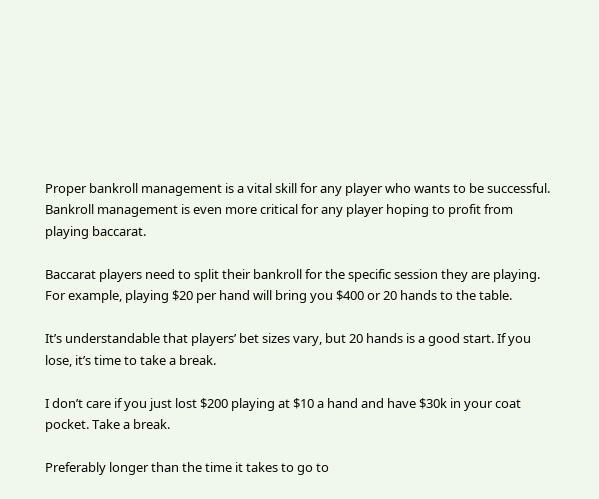Proper bankroll management is a vital skill for any player who wants to be successful. Bankroll management is even more critical for any player hoping to profit from playing baccarat.

Baccarat players need to split their bankroll for the specific session they are playing. For example, playing $20 per hand will bring you $400 or 20 hands to the table.

It’s understandable that players’ bet sizes vary, but 20 hands is a good start. If you lose, it’s time to take a break.

I don’t care if you just lost $200 playing at $10 a hand and have $30k in your coat pocket. Take a break.

Preferably longer than the time it takes to go to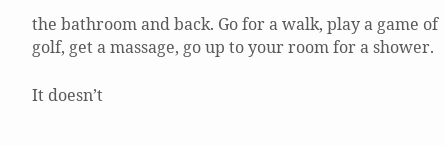the bathroom and back. Go for a walk, play a game of golf, get a massage, go up to your room for a shower.

It doesn’t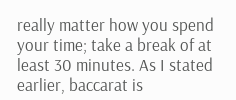really matter how you spend your time; take a break of at least 30 minutes. As I stated earlier, baccarat is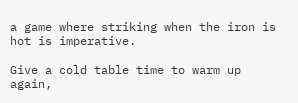a game where striking when the iron is hot is imperative.

Give a cold table time to warm up again,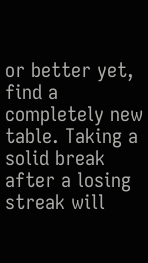or better yet, find a completely new table. Taking a solid break after a losing streak will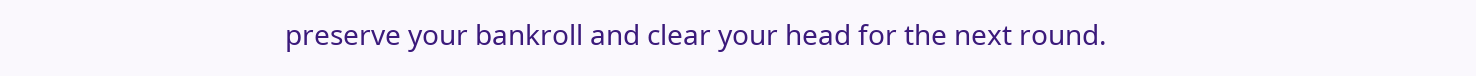preserve your bankroll and clear your head for the next round.